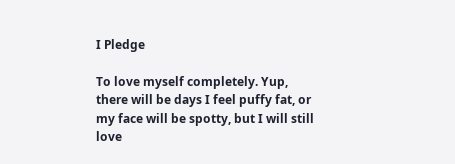I Pledge

To love myself completely. Yup, there will be days I feel puffy fat, or my face will be spotty, but I will still love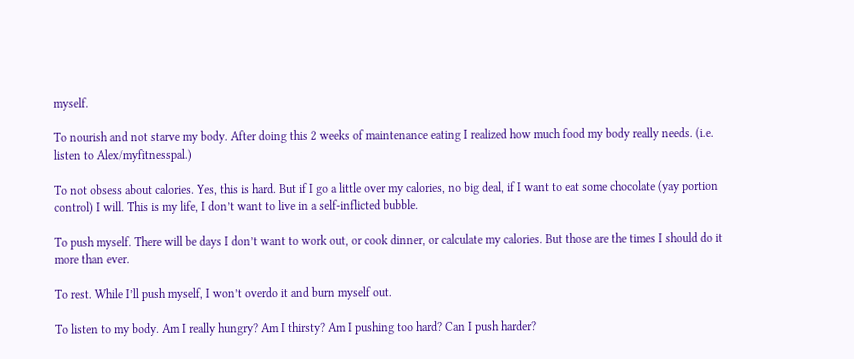myself.

To nourish and not starve my body. After doing this 2 weeks of maintenance eating I realized how much food my body really needs. (i.e. listen to Alex/myfitnesspal.)

To not obsess about calories. Yes, this is hard. But if I go a little over my calories, no big deal, if I want to eat some chocolate (yay portion control) I will. This is my life, I don’t want to live in a self-inflicted bubble.

To push myself. There will be days I don’t want to work out, or cook dinner, or calculate my calories. But those are the times I should do it more than ever.

To rest. While I’ll push myself, I won’t overdo it and burn myself out.

To listen to my body. Am I really hungry? Am I thirsty? Am I pushing too hard? Can I push harder?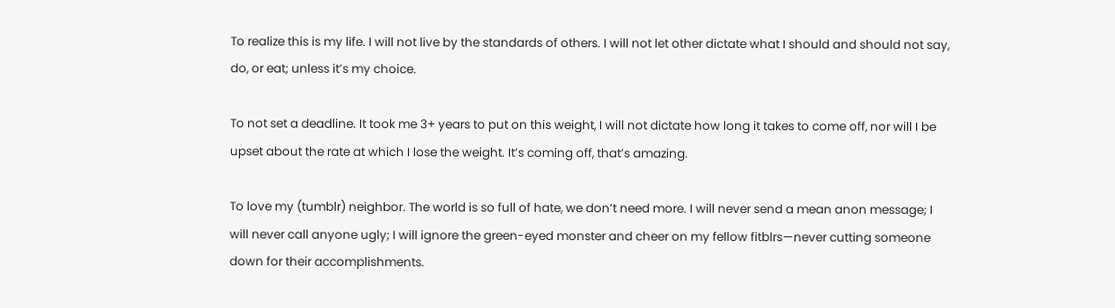To realize this is my life. I will not live by the standards of others. I will not let other dictate what I should and should not say, do, or eat; unless it’s my choice.

To not set a deadline. It took me 3+ years to put on this weight, I will not dictate how long it takes to come off, nor will I be upset about the rate at which I lose the weight. It’s coming off, that’s amazing.

To love my (tumblr) neighbor. The world is so full of hate, we don’t need more. I will never send a mean anon message; I will never call anyone ugly; I will ignore the green-eyed monster and cheer on my fellow fitblrs—never cutting someone down for their accomplishments.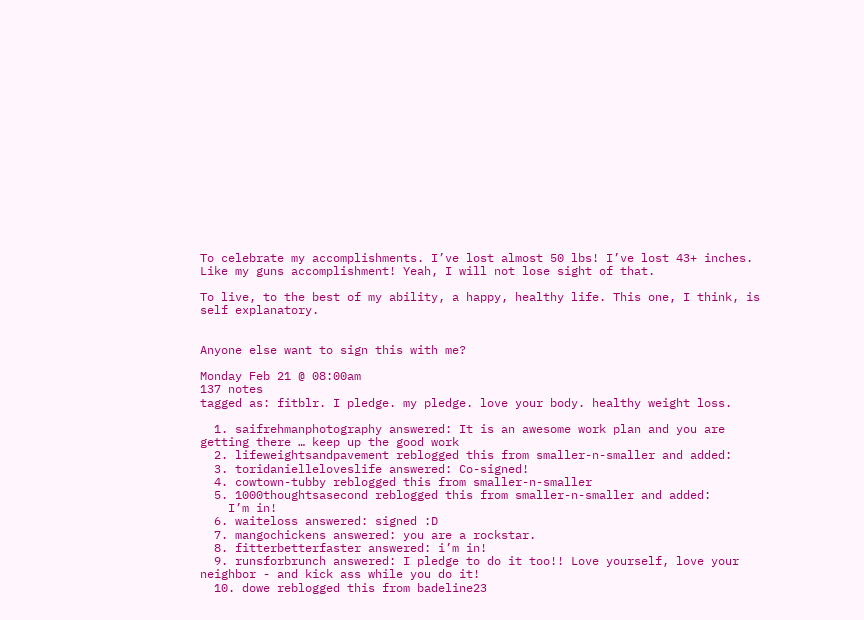To celebrate my accomplishments. I’ve lost almost 50 lbs! I’ve lost 43+ inches. Like my guns accomplishment! Yeah, I will not lose sight of that.

To live, to the best of my ability, a happy, healthy life. This one, I think, is self explanatory.


Anyone else want to sign this with me?

Monday Feb 21 @ 08:00am
137 notes
tagged as: fitblr. I pledge. my pledge. love your body. healthy weight loss.

  1. saifrehmanphotography answered: It is an awesome work plan and you are getting there … keep up the good work
  2. lifeweightsandpavement reblogged this from smaller-n-smaller and added:
  3. toridanielleloveslife answered: Co-signed!
  4. cowtown-tubby reblogged this from smaller-n-smaller
  5. 1000thoughtsasecond reblogged this from smaller-n-smaller and added:
    I’m in!
  6. waiteloss answered: signed :D
  7. mangochickens answered: you are a rockstar.
  8. fitterbetterfaster answered: i’m in!
  9. runsforbrunch answered: I pledge to do it too!! Love yourself, love your neighbor - and kick ass while you do it!
  10. dowe reblogged this from badeline23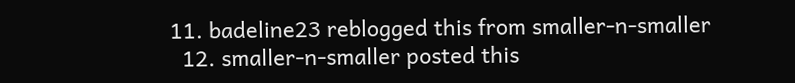11. badeline23 reblogged this from smaller-n-smaller
  12. smaller-n-smaller posted this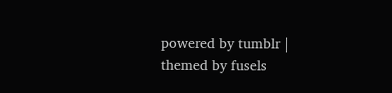powered by tumblr | themed by fusels